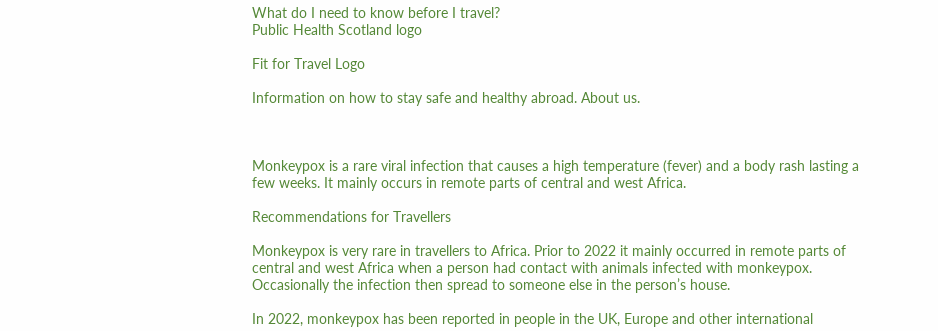What do I need to know before I travel?
Public Health Scotland logo

Fit for Travel Logo

Information on how to stay safe and healthy abroad. About us.



Monkeypox is a rare viral infection that causes a high temperature (fever) and a body rash lasting a few weeks. It mainly occurs in remote parts of central and west Africa.

Recommendations for Travellers

Monkeypox is very rare in travellers to Africa. Prior to 2022 it mainly occurred in remote parts of central and west Africa when a person had contact with animals infected with monkeypox. Occasionally the infection then spread to someone else in the person’s house.

In 2022, monkeypox has been reported in people in the UK, Europe and other international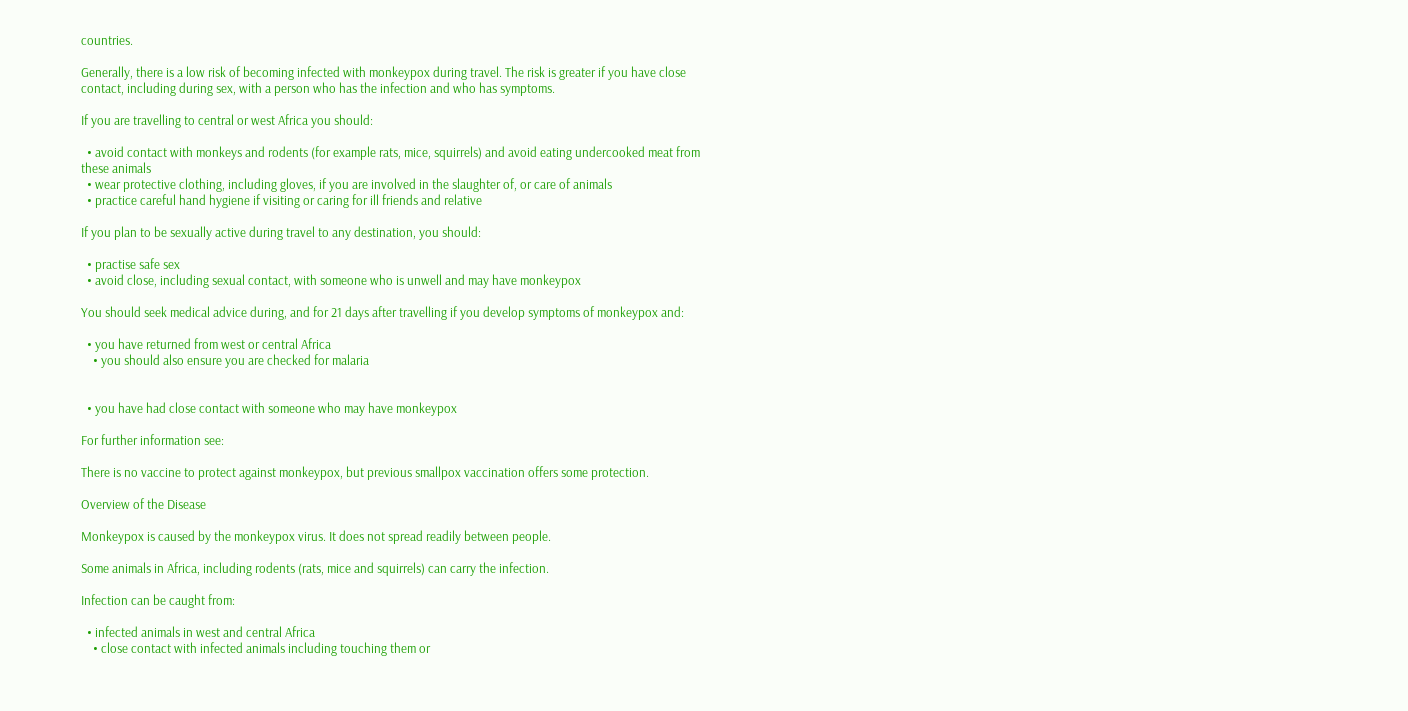countries.

Generally, there is a low risk of becoming infected with monkeypox during travel. The risk is greater if you have close contact, including during sex, with a person who has the infection and who has symptoms.

If you are travelling to central or west Africa you should:

  • avoid contact with monkeys and rodents (for example rats, mice, squirrels) and avoid eating undercooked meat from these animals
  • wear protective clothing, including gloves, if you are involved in the slaughter of, or care of animals
  • practice careful hand hygiene if visiting or caring for ill friends and relative

If you plan to be sexually active during travel to any destination, you should:

  • practise safe sex
  • avoid close, including sexual contact, with someone who is unwell and may have monkeypox

You should seek medical advice during, and for 21 days after travelling if you develop symptoms of monkeypox and:

  • you have returned from west or central Africa
    • you should also ensure you are checked for malaria


  • you have had close contact with someone who may have monkeypox

For further information see:

There is no vaccine to protect against monkeypox, but previous smallpox vaccination offers some protection.

Overview of the Disease

Monkeypox is caused by the monkeypox virus. It does not spread readily between people.

Some animals in Africa, including rodents (rats, mice and squirrels) can carry the infection.

Infection can be caught from:

  • infected animals in west and central Africa
    • close contact with infected animals including touching them or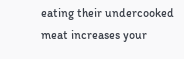eating their undercooked meat increases your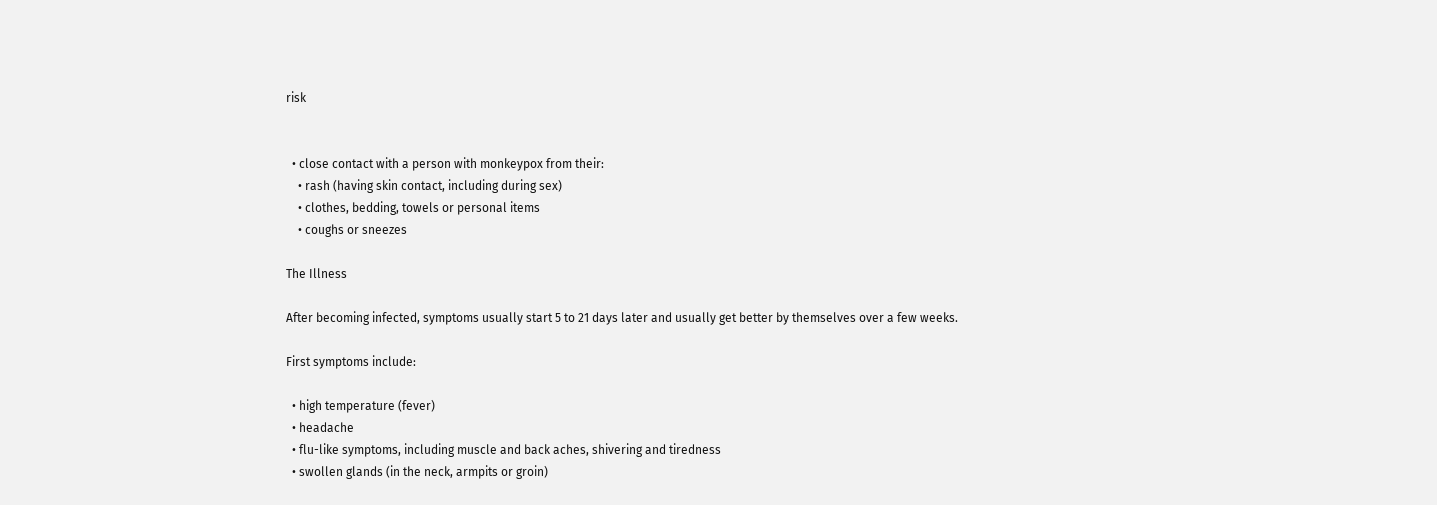risk


  • close contact with a person with monkeypox from their:
    • rash (having skin contact, including during sex)
    • clothes, bedding, towels or personal items
    • coughs or sneezes

The Illness

After becoming infected, symptoms usually start 5 to 21 days later and usually get better by themselves over a few weeks.

First symptoms include:

  • high temperature (fever)
  • headache
  • flu-like symptoms, including muscle and back aches, shivering and tiredness
  • swollen glands (in the neck, armpits or groin)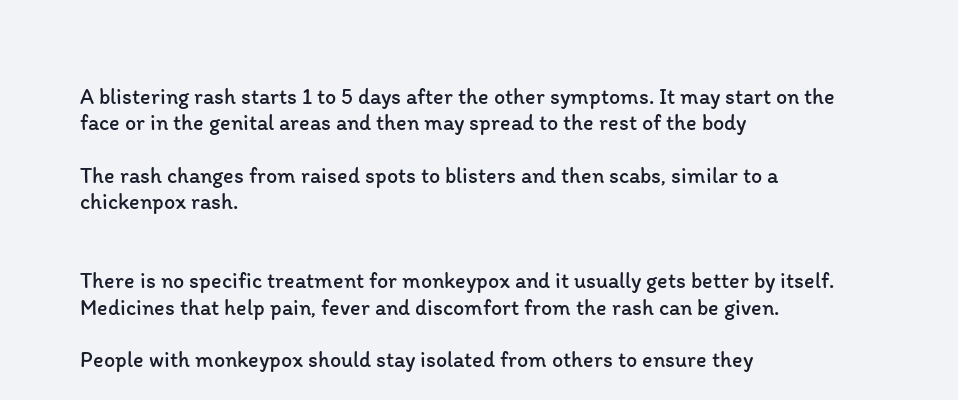A blistering rash starts 1 to 5 days after the other symptoms. It may start on the face or in the genital areas and then may spread to the rest of the body

The rash changes from raised spots to blisters and then scabs, similar to a chickenpox rash.


There is no specific treatment for monkeypox and it usually gets better by itself. Medicines that help pain, fever and discomfort from the rash can be given.

People with monkeypox should stay isolated from others to ensure they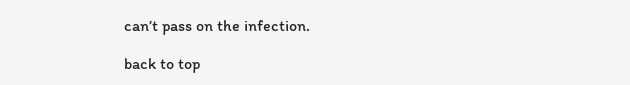can’t pass on the infection.

back to top